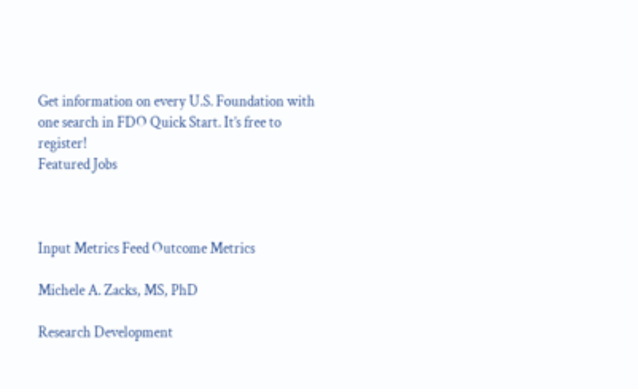Get information on every U.S. Foundation with one search in FDO Quick Start. It’s free to register!
Featured Jobs



Input Metrics Feed Outcome Metrics

Michele A. Zacks, MS, PhD

Research Development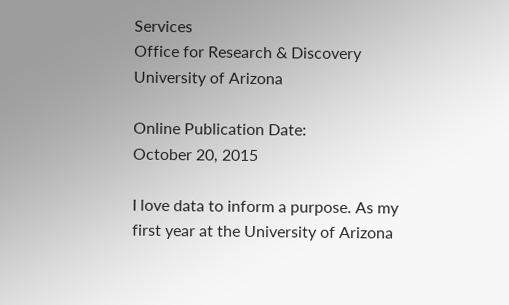Services
Office for Research & Discovery
University of Arizona

Online Publication Date:
October 20, 2015

I love data to inform a purpose. As my first year at the University of Arizona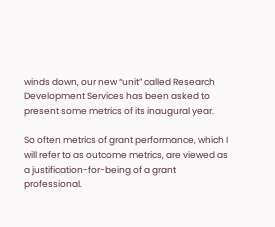winds down, our new “unit” called Research Development Services has been asked to present some metrics of its inaugural year.

So often metrics of grant performance, which I will refer to as outcome metrics, are viewed as a justification-for-being of a grant professional.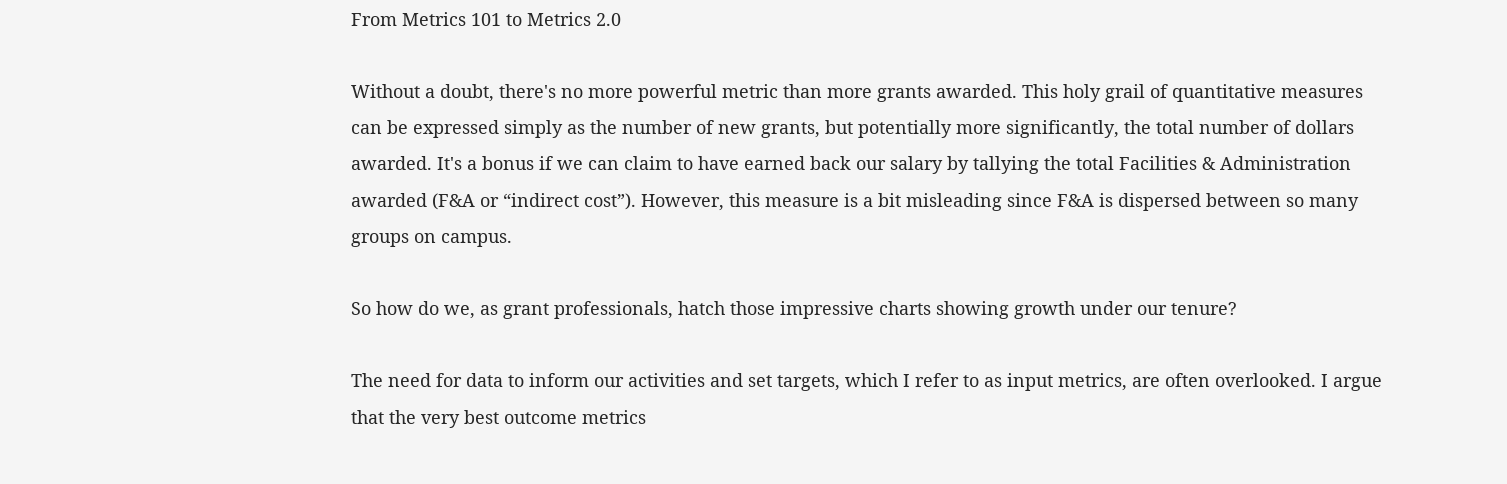From Metrics 101 to Metrics 2.0

Without a doubt, there's no more powerful metric than more grants awarded. This holy grail of quantitative measures can be expressed simply as the number of new grants, but potentially more significantly, the total number of dollars awarded. It's a bonus if we can claim to have earned back our salary by tallying the total Facilities & Administration awarded (F&A or “indirect cost”). However, this measure is a bit misleading since F&A is dispersed between so many groups on campus.

So how do we, as grant professionals, hatch those impressive charts showing growth under our tenure?

The need for data to inform our activities and set targets, which I refer to as input metrics, are often overlooked. I argue that the very best outcome metrics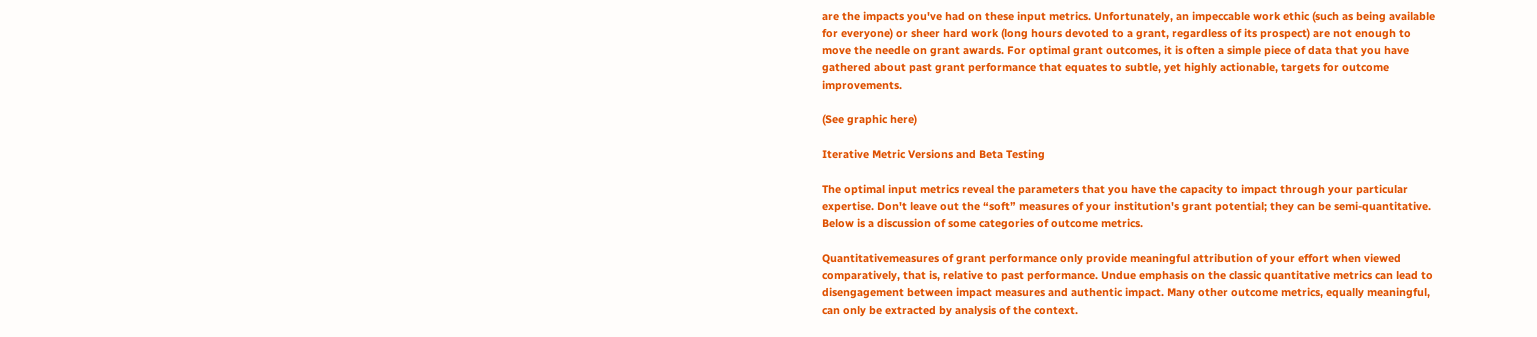are the impacts you've had on these input metrics. Unfortunately, an impeccable work ethic (such as being available for everyone) or sheer hard work (long hours devoted to a grant, regardless of its prospect) are not enough to move the needle on grant awards. For optimal grant outcomes, it is often a simple piece of data that you have gathered about past grant performance that equates to subtle, yet highly actionable, targets for outcome improvements.

(See graphic here)

Iterative Metric Versions and Beta Testing

The optimal input metrics reveal the parameters that you have the capacity to impact through your particular expertise. Don't leave out the “soft” measures of your institution's grant potential; they can be semi-quantitative. Below is a discussion of some categories of outcome metrics.

Quantitativemeasures of grant performance only provide meaningful attribution of your effort when viewed comparatively, that is, relative to past performance. Undue emphasis on the classic quantitative metrics can lead to disengagement between impact measures and authentic impact. Many other outcome metrics, equally meaningful, can only be extracted by analysis of the context.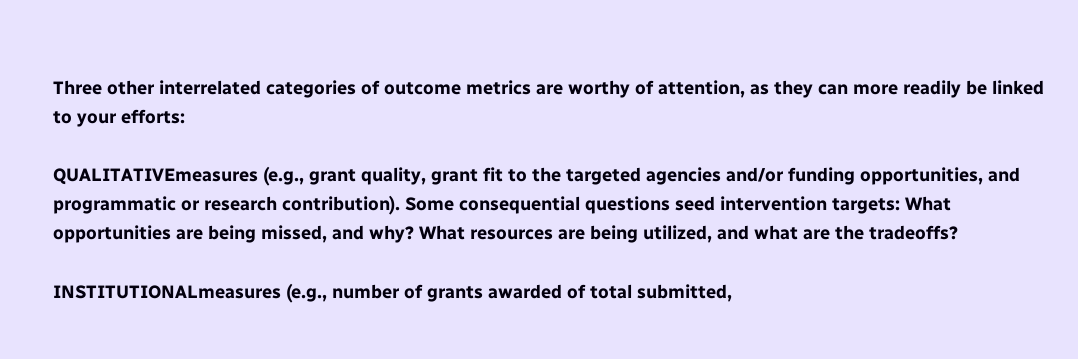Three other interrelated categories of outcome metrics are worthy of attention, as they can more readily be linked to your efforts:

QUALITATIVEmeasures (e.g., grant quality, grant fit to the targeted agencies and/or funding opportunities, and programmatic or research contribution). Some consequential questions seed intervention targets: What opportunities are being missed, and why? What resources are being utilized, and what are the tradeoffs?

INSTITUTIONALmeasures (e.g., number of grants awarded of total submitted,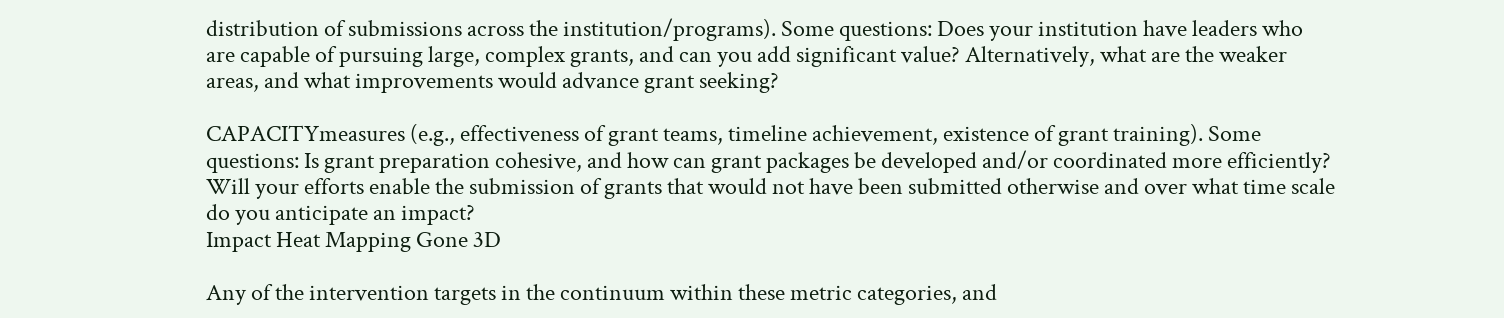distribution of submissions across the institution/programs). Some questions: Does your institution have leaders who are capable of pursuing large, complex grants, and can you add significant value? Alternatively, what are the weaker areas, and what improvements would advance grant seeking?

CAPACITYmeasures (e.g., effectiveness of grant teams, timeline achievement, existence of grant training). Some questions: Is grant preparation cohesive, and how can grant packages be developed and/or coordinated more efficiently? Will your efforts enable the submission of grants that would not have been submitted otherwise and over what time scale do you anticipate an impact?
Impact Heat Mapping Gone 3D

Any of the intervention targets in the continuum within these metric categories, and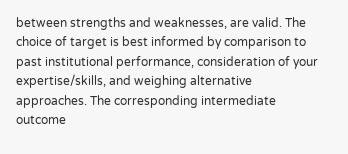between strengths and weaknesses, are valid. The choice of target is best informed by comparison to past institutional performance, consideration of your expertise/skills, and weighing alternative approaches. The corresponding intermediate outcome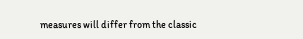measures will differ from the classic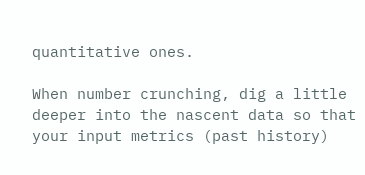quantitative ones.

When number crunching, dig a little deeper into the nascent data so that your input metrics (past history)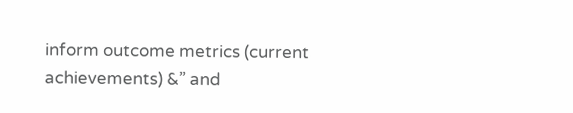inform outcome metrics (current achievements) &” and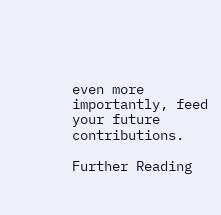even more importantly, feed your future contributions.

Further Reading